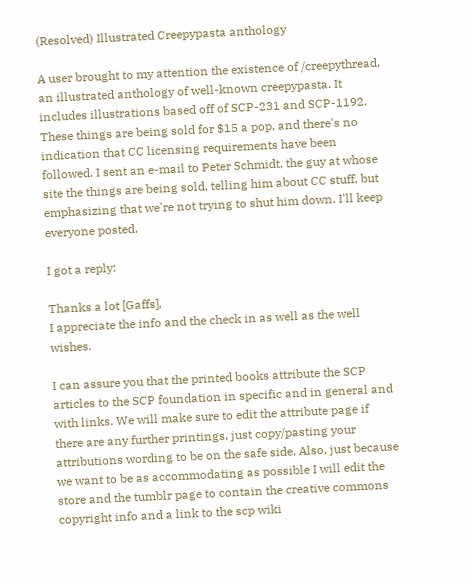(Resolved) Illustrated Creepypasta anthology

A user brought to my attention the existence of /creepythread, an illustrated anthology of well-known creepypasta. It includes illustrations based off of SCP-231 and SCP-1192. These things are being sold for $15 a pop, and there's no indication that CC licensing requirements have been followed. I sent an e-mail to Peter Schmidt, the guy at whose site the things are being sold, telling him about CC stuff, but emphasizing that we're not trying to shut him down. I'll keep everyone posted.

I got a reply:

Thanks a lot [Gaffs],
I appreciate the info and the check in as well as the well wishes.

I can assure you that the printed books attribute the SCP articles to the SCP foundation in specific and in general and with links. We will make sure to edit the attribute page if there are any further printings, just copy/pasting your attributions wording to be on the safe side. Also, just because we want to be as accommodating as possible I will edit the store and the tumblr page to contain the creative commons copyright info and a link to the scp wiki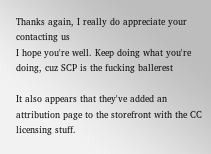Thanks again, I really do appreciate your contacting us
I hope you're well. Keep doing what you're doing, cuz SCP is the fucking ballerest

It also appears that they've added an attribution page to the storefront with the CC licensing stuff.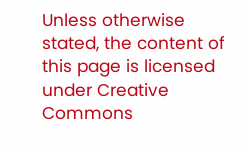Unless otherwise stated, the content of this page is licensed under Creative Commons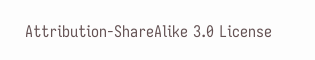Attribution-ShareAlike 3.0 License